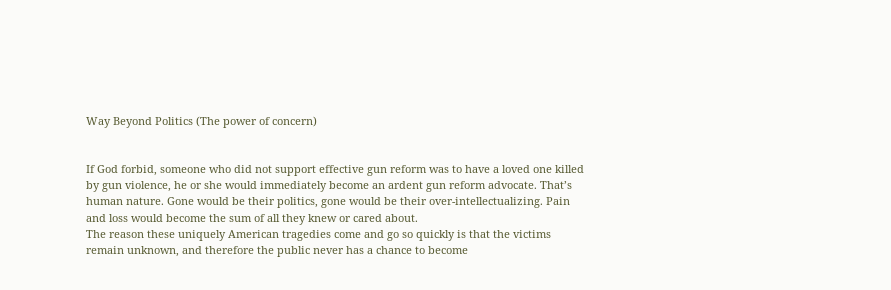Way Beyond Politics (The power of concern)


If God forbid, someone who did not support effective gun reform was to have a loved one killed by gun violence, he or she would immediately become an ardent gun reform advocate. That’s human nature. Gone would be their politics, gone would be their over-intellectualizing. Pain and loss would become the sum of all they knew or cared about.
The reason these uniquely American tragedies come and go so quickly is that the victims remain unknown, and therefore the public never has a chance to become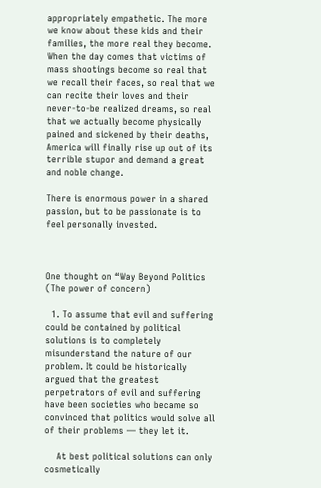appropriately empathetic. The more we know about these kids and their families, the more real they become.
When the day comes that victims of mass shootings become so real that we recall their faces, so real that we can recite their loves and their never-to-be realized dreams, so real that we actually become physically pained and sickened by their deaths, America will finally rise up out of its terrible stupor and demand a great and noble change.

There is enormous power in a shared passion, but to be passionate is to feel personally invested.



One thought on “Way Beyond Politics (The power of concern)

  1. To assume that evil and suffering could be contained by political solutions is to completely misunderstand the nature of our problem. It could be historically argued that the greatest perpetrators of evil and suffering have been societies who became so convinced that politics would solve all of their problems — they let it.

    At best political solutions can only cosmetically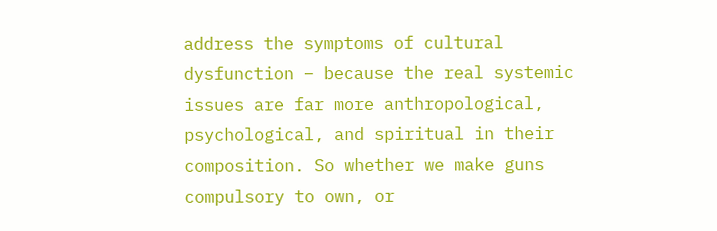address the symptoms of cultural dysfunction – because the real systemic issues are far more anthropological, psychological, and spiritual in their composition. So whether we make guns compulsory to own, or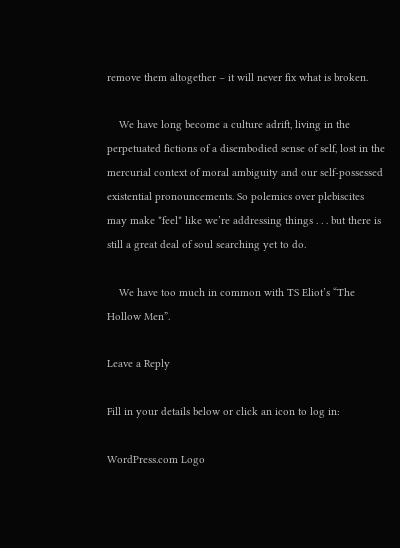remove them altogether – it will never fix what is broken.

    We have long become a culture adrift, living in the perpetuated fictions of a disembodied sense of self, lost in the mercurial context of moral ambiguity and our self-possessed existential pronouncements. So polemics over plebiscites may make *feel* like we’re addressing things . . . but there is still a great deal of soul searching yet to do.

    We have too much in common with TS Eliot’s “The Hollow Men”.

Leave a Reply

Fill in your details below or click an icon to log in:

WordPress.com Logo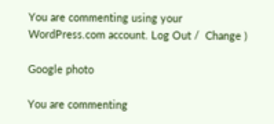You are commenting using your WordPress.com account. Log Out /  Change )

Google photo

You are commenting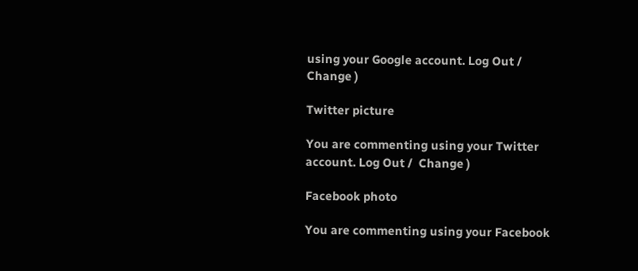using your Google account. Log Out /  Change )

Twitter picture

You are commenting using your Twitter account. Log Out /  Change )

Facebook photo

You are commenting using your Facebook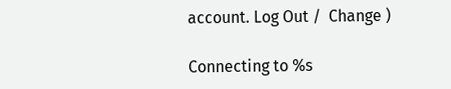account. Log Out /  Change )

Connecting to %s